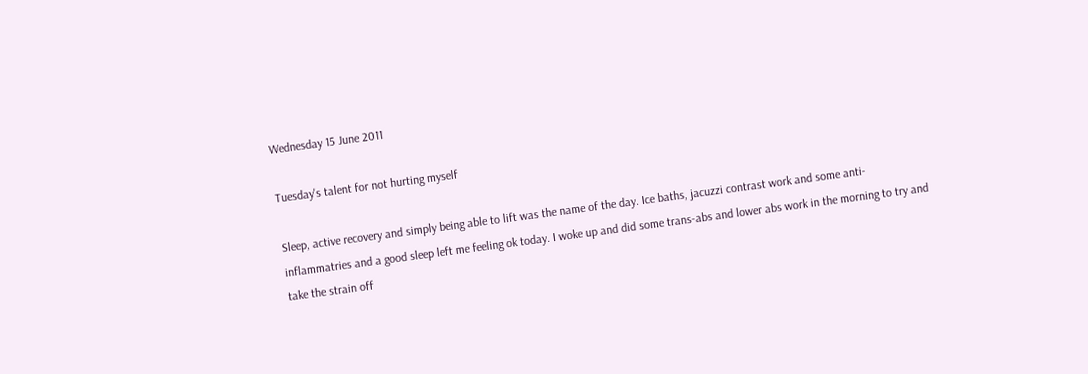Wednesday 15 June 2011

Tuesday's talent for not hurting myself

Sleep, active recovery and simply being able to lift was the name of the day. Ice baths, jacuzzi contrast work and some anti-inflammatries and a good sleep left me feeling ok today. I woke up and did some trans-abs and lower abs work in the morning to try and take the strain off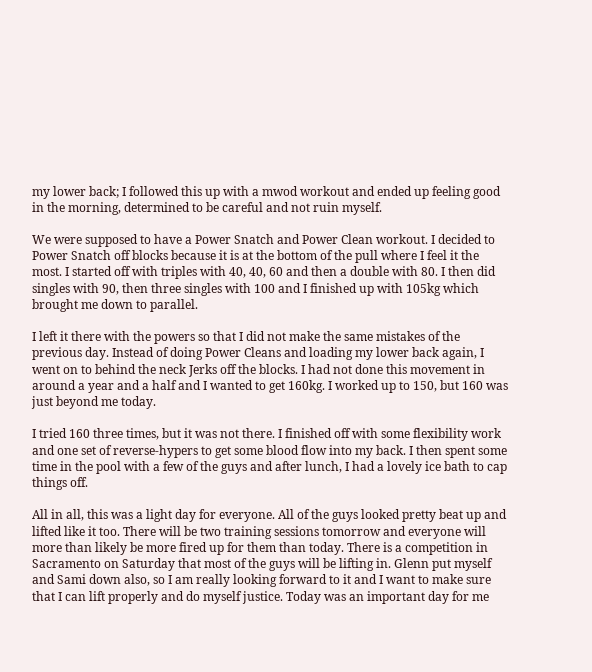my lower back; I followed this up with a mwod workout and ended up feeling good in the morning, determined to be careful and not ruin myself.

We were supposed to have a Power Snatch and Power Clean workout. I decided to Power Snatch off blocks because it is at the bottom of the pull where I feel it the most. I started off with triples with 40, 40, 60 and then a double with 80. I then did singles with 90, then three singles with 100 and I finished up with 105kg which brought me down to parallel.

I left it there with the powers so that I did not make the same mistakes of the previous day. Instead of doing Power Cleans and loading my lower back again, I went on to behind the neck Jerks off the blocks. I had not done this movement in around a year and a half and I wanted to get 160kg. I worked up to 150, but 160 was just beyond me today.

I tried 160 three times, but it was not there. I finished off with some flexibility work and one set of reverse-hypers to get some blood flow into my back. I then spent some time in the pool with a few of the guys and after lunch, I had a lovely ice bath to cap things off.

All in all, this was a light day for everyone. All of the guys looked pretty beat up and lifted like it too. There will be two training sessions tomorrow and everyone will more than likely be more fired up for them than today. There is a competition in Sacramento on Saturday that most of the guys will be lifting in. Glenn put myself and Sami down also, so I am really looking forward to it and I want to make sure that I can lift properly and do myself justice. Today was an important day for me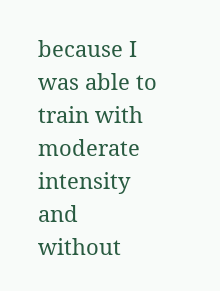because I was able to train with moderate intensity and without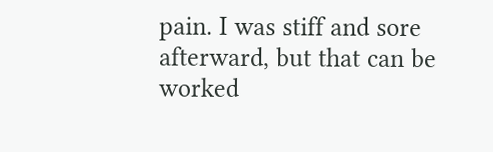pain. I was stiff and sore afterward, but that can be worked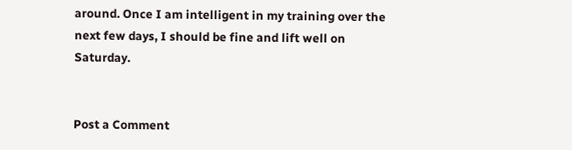around. Once I am intelligent in my training over the next few days, I should be fine and lift well on Saturday.


Post a Comment